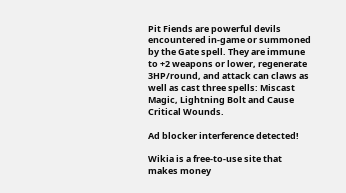Pit Fiends are powerful devils encountered in-game or summoned by the Gate spell. They are immune to +2 weapons or lower, regenerate 3HP/round, and attack can claws as well as cast three spells: Miscast Magic, Lightning Bolt and Cause Critical Wounds.

Ad blocker interference detected!

Wikia is a free-to-use site that makes money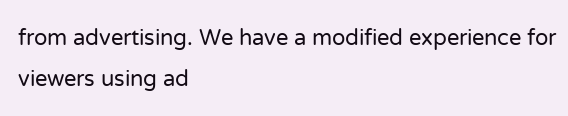from advertising. We have a modified experience for viewers using ad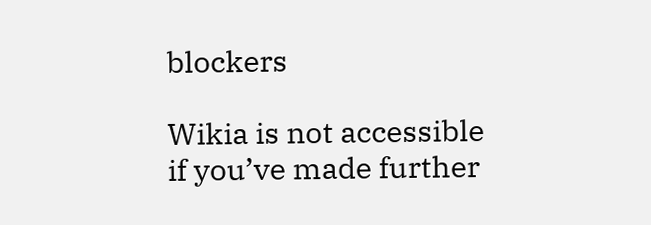blockers

Wikia is not accessible if you’ve made further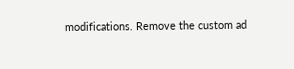modifications. Remove the custom ad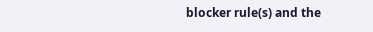blocker rule(s) and the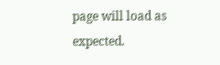page will load as expected.